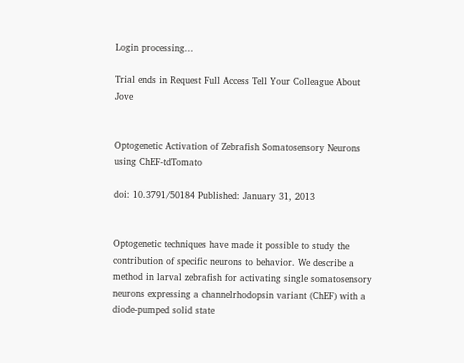Login processing...

Trial ends in Request Full Access Tell Your Colleague About Jove


Optogenetic Activation of Zebrafish Somatosensory Neurons using ChEF-tdTomato

doi: 10.3791/50184 Published: January 31, 2013


Optogenetic techniques have made it possible to study the contribution of specific neurons to behavior. We describe a method in larval zebrafish for activating single somatosensory neurons expressing a channelrhodopsin variant (ChEF) with a diode-pumped solid state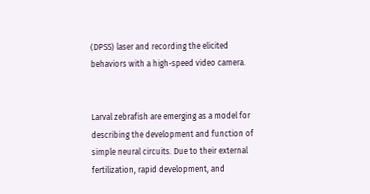(DPSS) laser and recording the elicited behaviors with a high-speed video camera.


Larval zebrafish are emerging as a model for describing the development and function of simple neural circuits. Due to their external fertilization, rapid development, and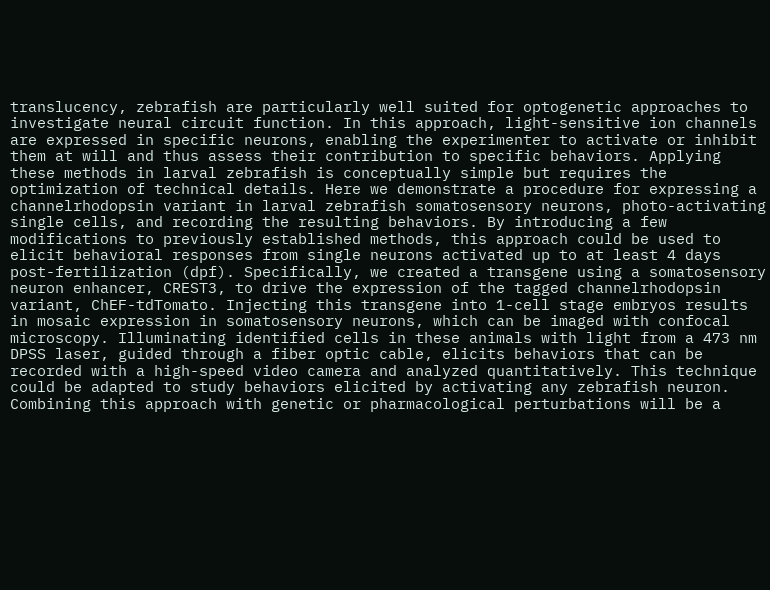translucency, zebrafish are particularly well suited for optogenetic approaches to investigate neural circuit function. In this approach, light-sensitive ion channels are expressed in specific neurons, enabling the experimenter to activate or inhibit them at will and thus assess their contribution to specific behaviors. Applying these methods in larval zebrafish is conceptually simple but requires the optimization of technical details. Here we demonstrate a procedure for expressing a channelrhodopsin variant in larval zebrafish somatosensory neurons, photo-activating single cells, and recording the resulting behaviors. By introducing a few modifications to previously established methods, this approach could be used to elicit behavioral responses from single neurons activated up to at least 4 days post-fertilization (dpf). Specifically, we created a transgene using a somatosensory neuron enhancer, CREST3, to drive the expression of the tagged channelrhodopsin variant, ChEF-tdTomato. Injecting this transgene into 1-cell stage embryos results in mosaic expression in somatosensory neurons, which can be imaged with confocal microscopy. Illuminating identified cells in these animals with light from a 473 nm DPSS laser, guided through a fiber optic cable, elicits behaviors that can be recorded with a high-speed video camera and analyzed quantitatively. This technique could be adapted to study behaviors elicited by activating any zebrafish neuron. Combining this approach with genetic or pharmacological perturbations will be a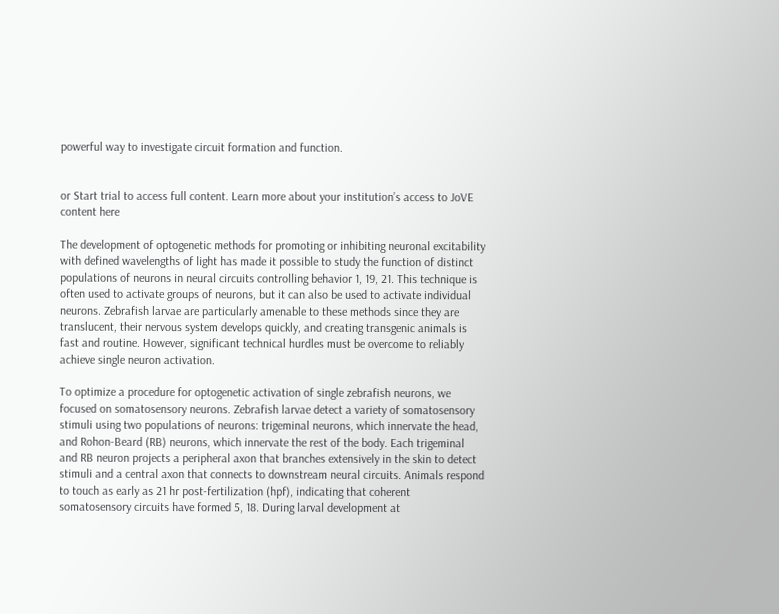powerful way to investigate circuit formation and function.


or Start trial to access full content. Learn more about your institution’s access to JoVE content here

The development of optogenetic methods for promoting or inhibiting neuronal excitability with defined wavelengths of light has made it possible to study the function of distinct populations of neurons in neural circuits controlling behavior 1, 19, 21. This technique is often used to activate groups of neurons, but it can also be used to activate individual neurons. Zebrafish larvae are particularly amenable to these methods since they are translucent, their nervous system develops quickly, and creating transgenic animals is fast and routine. However, significant technical hurdles must be overcome to reliably achieve single neuron activation.

To optimize a procedure for optogenetic activation of single zebrafish neurons, we focused on somatosensory neurons. Zebrafish larvae detect a variety of somatosensory stimuli using two populations of neurons: trigeminal neurons, which innervate the head, and Rohon-Beard (RB) neurons, which innervate the rest of the body. Each trigeminal and RB neuron projects a peripheral axon that branches extensively in the skin to detect stimuli and a central axon that connects to downstream neural circuits. Animals respond to touch as early as 21 hr post-fertilization (hpf), indicating that coherent somatosensory circuits have formed 5, 18. During larval development at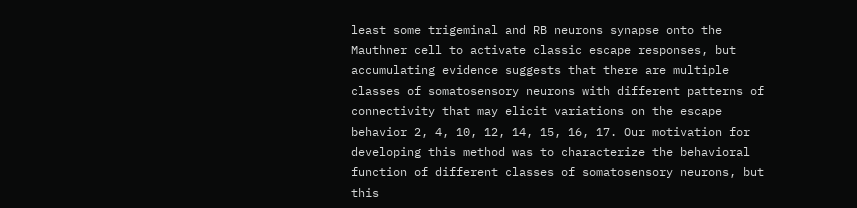least some trigeminal and RB neurons synapse onto the Mauthner cell to activate classic escape responses, but accumulating evidence suggests that there are multiple classes of somatosensory neurons with different patterns of connectivity that may elicit variations on the escape behavior 2, 4, 10, 12, 14, 15, 16, 17. Our motivation for developing this method was to characterize the behavioral function of different classes of somatosensory neurons, but this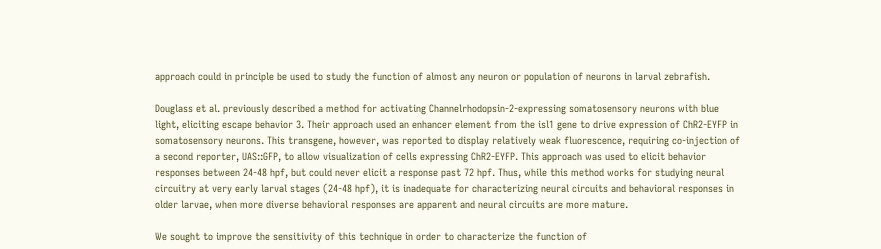approach could in principle be used to study the function of almost any neuron or population of neurons in larval zebrafish.

Douglass et al. previously described a method for activating Channelrhodopsin-2-expressing somatosensory neurons with blue light, eliciting escape behavior 3. Their approach used an enhancer element from the isl1 gene to drive expression of ChR2-EYFP in somatosensory neurons. This transgene, however, was reported to display relatively weak fluorescence, requiring co-injection of a second reporter, UAS::GFP, to allow visualization of cells expressing ChR2-EYFP. This approach was used to elicit behavior responses between 24-48 hpf, but could never elicit a response past 72 hpf. Thus, while this method works for studying neural circuitry at very early larval stages (24-48 hpf), it is inadequate for characterizing neural circuits and behavioral responses in older larvae, when more diverse behavioral responses are apparent and neural circuits are more mature.

We sought to improve the sensitivity of this technique in order to characterize the function of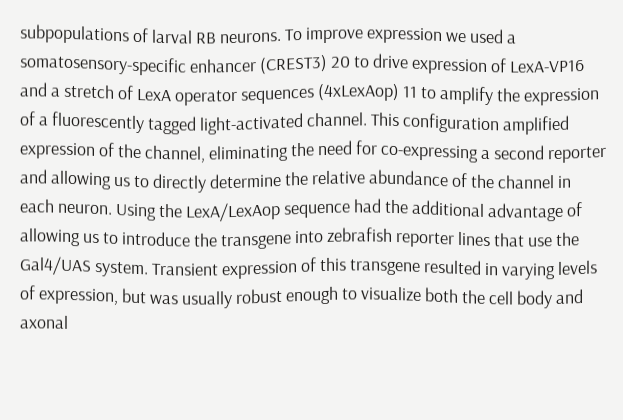subpopulations of larval RB neurons. To improve expression we used a somatosensory-specific enhancer (CREST3) 20 to drive expression of LexA-VP16 and a stretch of LexA operator sequences (4xLexAop) 11 to amplify the expression of a fluorescently tagged light-activated channel. This configuration amplified expression of the channel, eliminating the need for co-expressing a second reporter and allowing us to directly determine the relative abundance of the channel in each neuron. Using the LexA/LexAop sequence had the additional advantage of allowing us to introduce the transgene into zebrafish reporter lines that use the Gal4/UAS system. Transient expression of this transgene resulted in varying levels of expression, but was usually robust enough to visualize both the cell body and axonal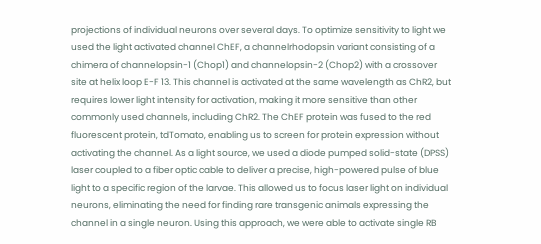projections of individual neurons over several days. To optimize sensitivity to light we used the light activated channel ChEF, a channelrhodopsin variant consisting of a chimera of channelopsin-1 (Chop1) and channelopsin-2 (Chop2) with a crossover site at helix loop E-F 13. This channel is activated at the same wavelength as ChR2, but requires lower light intensity for activation, making it more sensitive than other commonly used channels, including ChR2. The ChEF protein was fused to the red fluorescent protein, tdTomato, enabling us to screen for protein expression without activating the channel. As a light source, we used a diode pumped solid-state (DPSS) laser coupled to a fiber optic cable to deliver a precise, high-powered pulse of blue light to a specific region of the larvae. This allowed us to focus laser light on individual neurons, eliminating the need for finding rare transgenic animals expressing the channel in a single neuron. Using this approach, we were able to activate single RB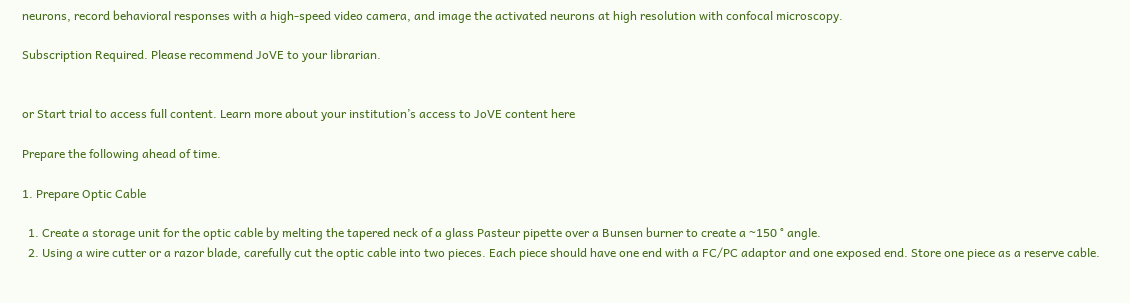neurons, record behavioral responses with a high-speed video camera, and image the activated neurons at high resolution with confocal microscopy.

Subscription Required. Please recommend JoVE to your librarian.


or Start trial to access full content. Learn more about your institution’s access to JoVE content here

Prepare the following ahead of time.

1. Prepare Optic Cable

  1. Create a storage unit for the optic cable by melting the tapered neck of a glass Pasteur pipette over a Bunsen burner to create a ~150 ° angle.
  2. Using a wire cutter or a razor blade, carefully cut the optic cable into two pieces. Each piece should have one end with a FC/PC adaptor and one exposed end. Store one piece as a reserve cable.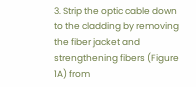3. Strip the optic cable down to the cladding by removing the fiber jacket and strengthening fibers (Figure 1A) from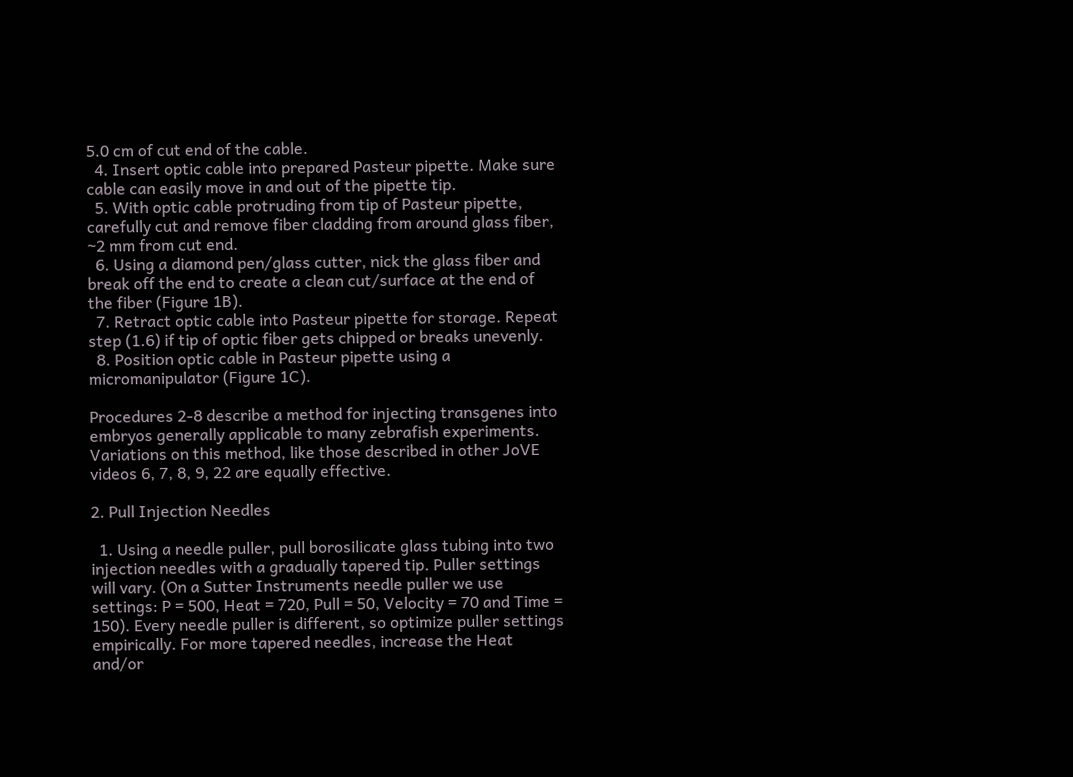5.0 cm of cut end of the cable.
  4. Insert optic cable into prepared Pasteur pipette. Make sure cable can easily move in and out of the pipette tip.
  5. With optic cable protruding from tip of Pasteur pipette, carefully cut and remove fiber cladding from around glass fiber, ~2 mm from cut end.
  6. Using a diamond pen/glass cutter, nick the glass fiber and break off the end to create a clean cut/surface at the end of the fiber (Figure 1B).
  7. Retract optic cable into Pasteur pipette for storage. Repeat step (1.6) if tip of optic fiber gets chipped or breaks unevenly.
  8. Position optic cable in Pasteur pipette using a micromanipulator (Figure 1C).

Procedures 2-8 describe a method for injecting transgenes into embryos generally applicable to many zebrafish experiments. Variations on this method, like those described in other JoVE videos 6, 7, 8, 9, 22 are equally effective.

2. Pull Injection Needles

  1. Using a needle puller, pull borosilicate glass tubing into two injection needles with a gradually tapered tip. Puller settings will vary. (On a Sutter Instruments needle puller we use settings: P = 500, Heat = 720, Pull = 50, Velocity = 70 and Time = 150). Every needle puller is different, so optimize puller settings empirically. For more tapered needles, increase the Heat and/or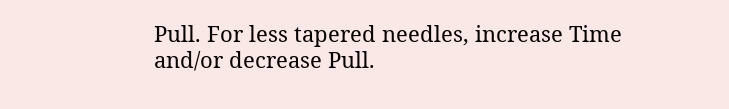Pull. For less tapered needles, increase Time and/or decrease Pull.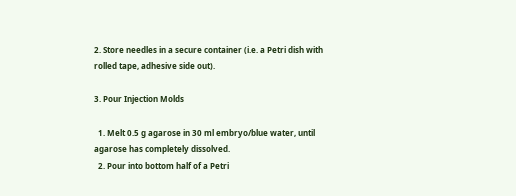2. Store needles in a secure container (i.e. a Petri dish with rolled tape, adhesive side out).

3. Pour Injection Molds

  1. Melt 0.5 g agarose in 30 ml embryo/blue water, until agarose has completely dissolved.
  2. Pour into bottom half of a Petri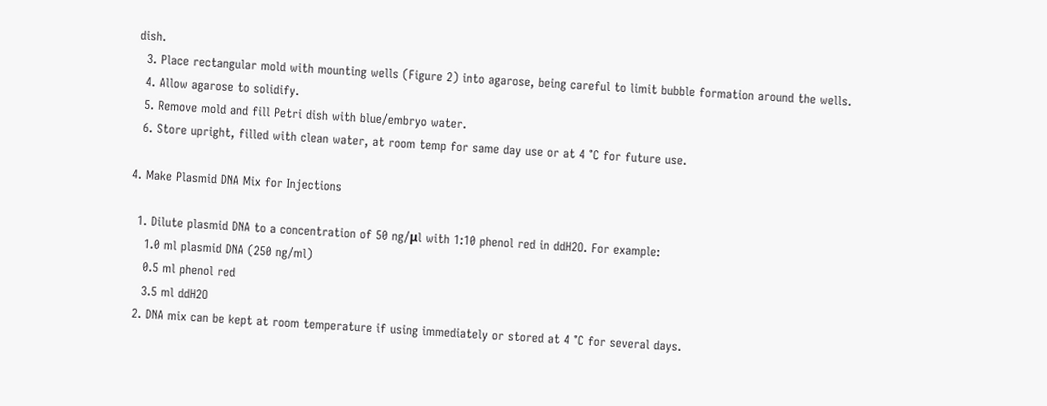dish.
  3. Place rectangular mold with mounting wells (Figure 2) into agarose, being careful to limit bubble formation around the wells.
  4. Allow agarose to solidify.
  5. Remove mold and fill Petri dish with blue/embryo water.
  6. Store upright, filled with clean water, at room temp for same day use or at 4 °C for future use.

4. Make Plasmid DNA Mix for Injections

  1. Dilute plasmid DNA to a concentration of 50 ng/μl with 1:10 phenol red in ddH2O. For example:
    1.0 ml plasmid DNA (250 ng/ml)
    0.5 ml phenol red
    3.5 ml ddH2O
  2. DNA mix can be kept at room temperature if using immediately or stored at 4 °C for several days.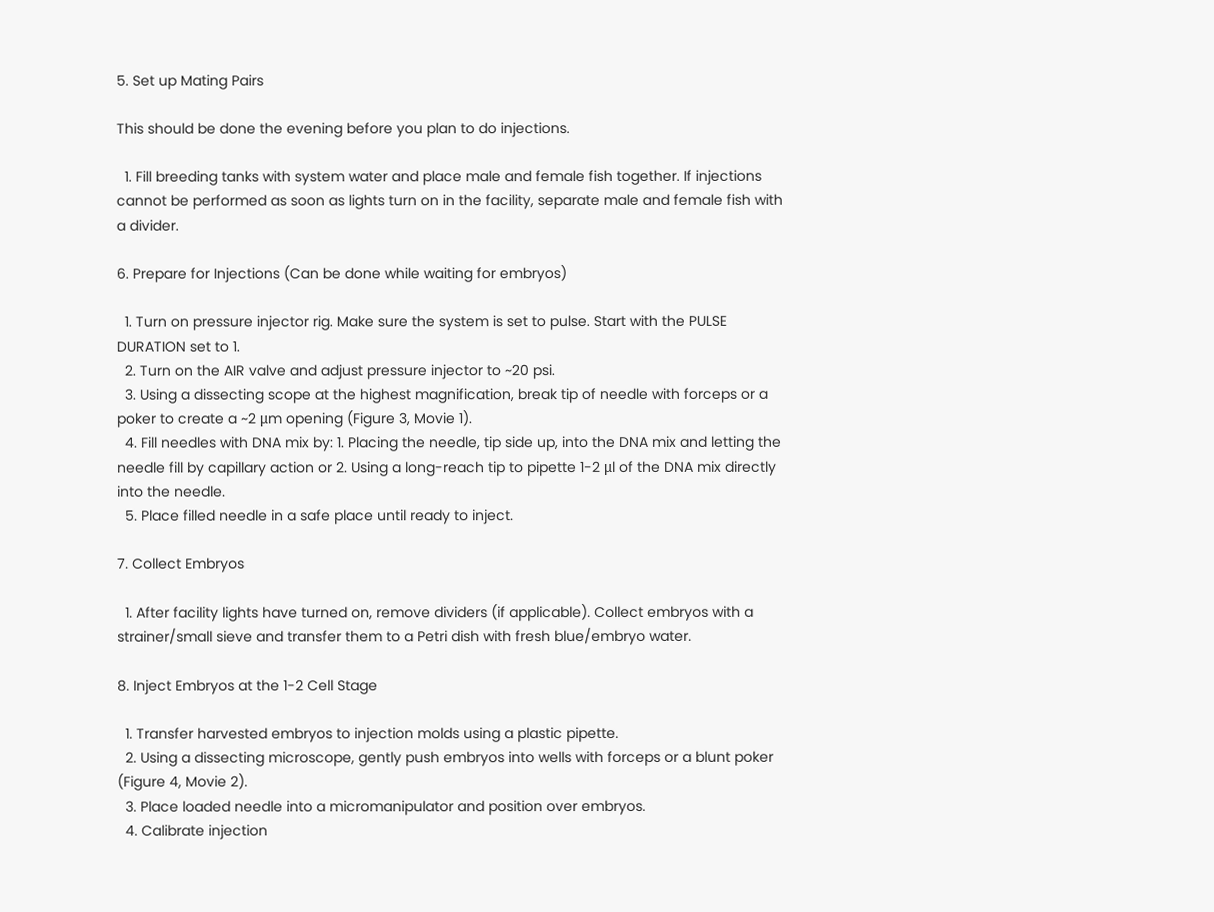5. Set up Mating Pairs

This should be done the evening before you plan to do injections.

  1. Fill breeding tanks with system water and place male and female fish together. If injections cannot be performed as soon as lights turn on in the facility, separate male and female fish with a divider.

6. Prepare for Injections (Can be done while waiting for embryos)

  1. Turn on pressure injector rig. Make sure the system is set to pulse. Start with the PULSE DURATION set to 1.
  2. Turn on the AIR valve and adjust pressure injector to ~20 psi.
  3. Using a dissecting scope at the highest magnification, break tip of needle with forceps or a poker to create a ~2 μm opening (Figure 3, Movie 1).
  4. Fill needles with DNA mix by: 1. Placing the needle, tip side up, into the DNA mix and letting the needle fill by capillary action or 2. Using a long-reach tip to pipette 1-2 μl of the DNA mix directly into the needle.
  5. Place filled needle in a safe place until ready to inject.

7. Collect Embryos

  1. After facility lights have turned on, remove dividers (if applicable). Collect embryos with a strainer/small sieve and transfer them to a Petri dish with fresh blue/embryo water.

8. Inject Embryos at the 1-2 Cell Stage

  1. Transfer harvested embryos to injection molds using a plastic pipette.
  2. Using a dissecting microscope, gently push embryos into wells with forceps or a blunt poker (Figure 4, Movie 2).
  3. Place loaded needle into a micromanipulator and position over embryos.
  4. Calibrate injection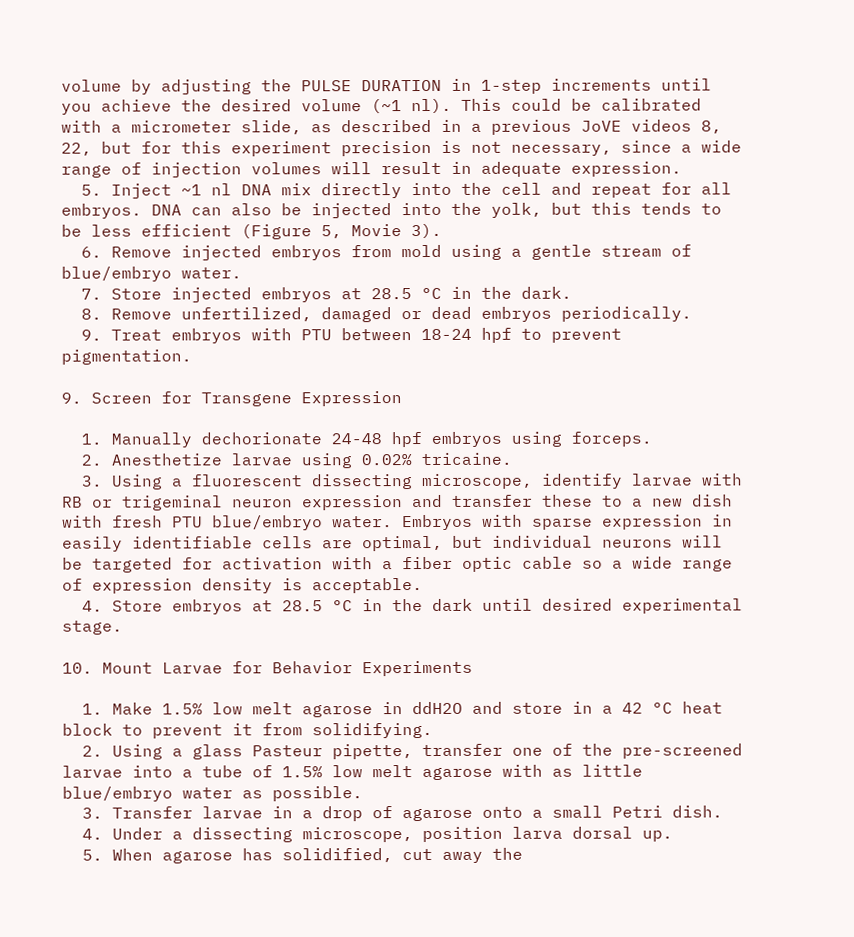volume by adjusting the PULSE DURATION in 1-step increments until you achieve the desired volume (~1 nl). This could be calibrated with a micrometer slide, as described in a previous JoVE videos 8, 22, but for this experiment precision is not necessary, since a wide range of injection volumes will result in adequate expression.
  5. Inject ~1 nl DNA mix directly into the cell and repeat for all embryos. DNA can also be injected into the yolk, but this tends to be less efficient (Figure 5, Movie 3).
  6. Remove injected embryos from mold using a gentle stream of blue/embryo water.
  7. Store injected embryos at 28.5 °C in the dark.
  8. Remove unfertilized, damaged or dead embryos periodically.
  9. Treat embryos with PTU between 18-24 hpf to prevent pigmentation.

9. Screen for Transgene Expression

  1. Manually dechorionate 24-48 hpf embryos using forceps.
  2. Anesthetize larvae using 0.02% tricaine.
  3. Using a fluorescent dissecting microscope, identify larvae with RB or trigeminal neuron expression and transfer these to a new dish with fresh PTU blue/embryo water. Embryos with sparse expression in easily identifiable cells are optimal, but individual neurons will be targeted for activation with a fiber optic cable so a wide range of expression density is acceptable.
  4. Store embryos at 28.5 °C in the dark until desired experimental stage.

10. Mount Larvae for Behavior Experiments

  1. Make 1.5% low melt agarose in ddH2O and store in a 42 °C heat block to prevent it from solidifying.
  2. Using a glass Pasteur pipette, transfer one of the pre-screened larvae into a tube of 1.5% low melt agarose with as little blue/embryo water as possible.
  3. Transfer larvae in a drop of agarose onto a small Petri dish.
  4. Under a dissecting microscope, position larva dorsal up.
  5. When agarose has solidified, cut away the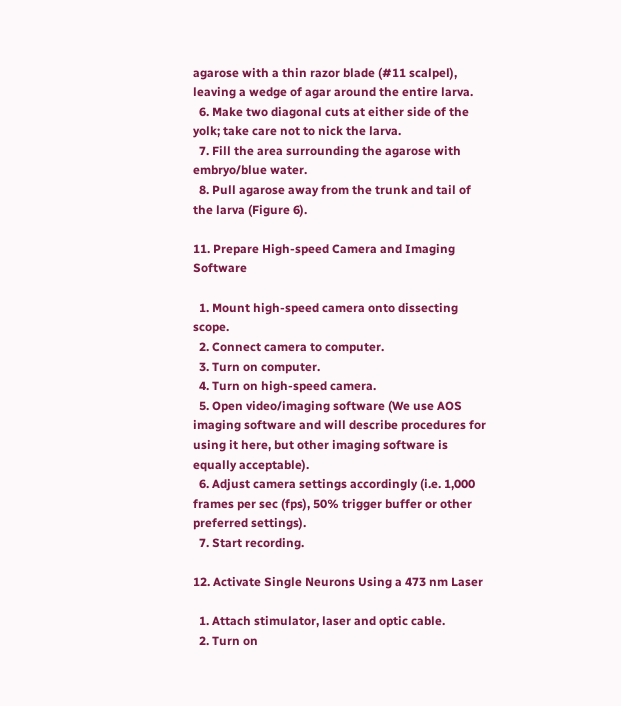agarose with a thin razor blade (#11 scalpel), leaving a wedge of agar around the entire larva.
  6. Make two diagonal cuts at either side of the yolk; take care not to nick the larva.
  7. Fill the area surrounding the agarose with embryo/blue water.
  8. Pull agarose away from the trunk and tail of the larva (Figure 6).

11. Prepare High-speed Camera and Imaging Software

  1. Mount high-speed camera onto dissecting scope.
  2. Connect camera to computer.
  3. Turn on computer.
  4. Turn on high-speed camera.
  5. Open video/imaging software (We use AOS imaging software and will describe procedures for using it here, but other imaging software is equally acceptable).
  6. Adjust camera settings accordingly (i.e. 1,000 frames per sec (fps), 50% trigger buffer or other preferred settings).
  7. Start recording.

12. Activate Single Neurons Using a 473 nm Laser

  1. Attach stimulator, laser and optic cable.
  2. Turn on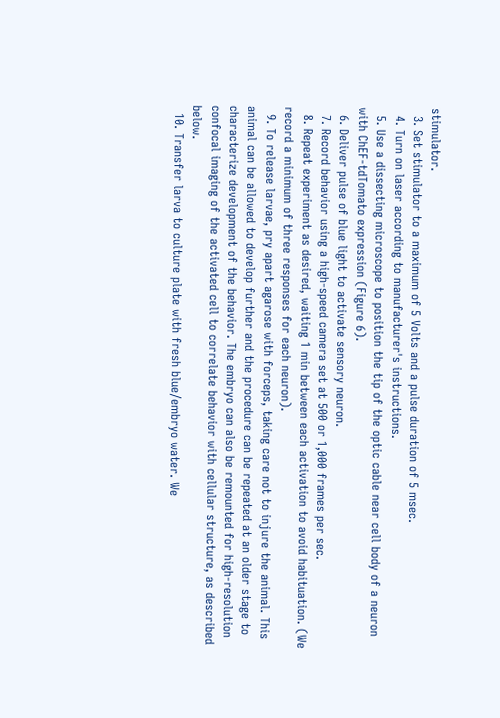stimulator.
  3. Set stimulator to a maximum of 5 Volts and a pulse duration of 5 msec.
  4. Turn on laser according to manufacturer's instructions.
  5. Use a dissecting microscope to position the tip of the optic cable near cell body of a neuron with ChEF-tdTomato expression (Figure 6).
  6. Deliver pulse of blue light to activate sensory neuron.
  7. Record behavior using a high-speed camera set at 500 or 1,000 frames per sec.
  8. Repeat experiment as desired, waiting 1 min between each activation to avoid habituation. (We record a minimum of three responses for each neuron).
  9. To release larvae, pry apart agarose with forceps, taking care not to injure the animal. This animal can be allowed to develop further and the procedure can be repeated at an older stage to characterize development of the behavior. The embryo can also be remounted for high-resolution confocal imaging of the activated cell to correlate behavior with cellular structure, as described below.
  10. Transfer larva to culture plate with fresh blue/embryo water. We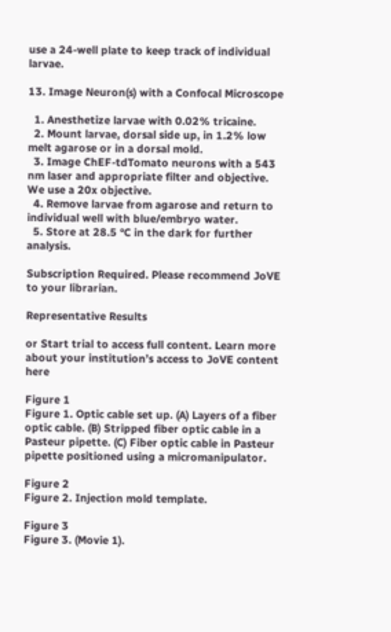use a 24-well plate to keep track of individual larvae.

13. Image Neuron(s) with a Confocal Microscope

  1. Anesthetize larvae with 0.02% tricaine.
  2. Mount larvae, dorsal side up, in 1.2% low melt agarose or in a dorsal mold.
  3. Image ChEF-tdTomato neurons with a 543 nm laser and appropriate filter and objective. We use a 20x objective.
  4. Remove larvae from agarose and return to individual well with blue/embryo water.
  5. Store at 28.5 °C in the dark for further analysis.

Subscription Required. Please recommend JoVE to your librarian.

Representative Results

or Start trial to access full content. Learn more about your institution’s access to JoVE content here

Figure 1
Figure 1. Optic cable set up. (A) Layers of a fiber optic cable. (B) Stripped fiber optic cable in a Pasteur pipette. (C) Fiber optic cable in Pasteur pipette positioned using a micromanipulator.

Figure 2
Figure 2. Injection mold template.

Figure 3
Figure 3. (Movie 1).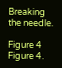Breaking the needle.

Figure 4
Figure 4.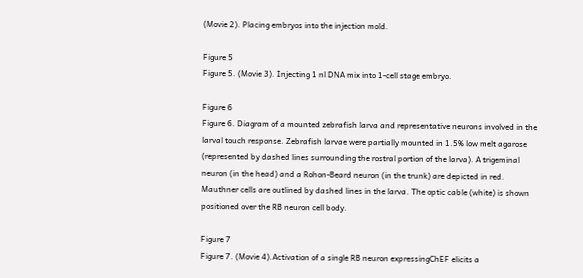(Movie 2). Placing embryos into the injection mold.

Figure 5
Figure 5. (Movie 3). Injecting 1 nl DNA mix into 1-cell stage embryo.

Figure 6
Figure 6. Diagram of a mounted zebrafish larva and representative neurons involved in the larval touch response. Zebrafish larvae were partially mounted in 1.5% low melt agarose (represented by dashed lines surrounding the rostral portion of the larva). A trigeminal neuron (in the head) and a Rohon-Beard neuron (in the trunk) are depicted in red. Mauthner cells are outlined by dashed lines in the larva. The optic cable (white) is shown positioned over the RB neuron cell body.

Figure 7
Figure 7. (Movie 4).Activation of a single RB neuron expressingChEF elicits a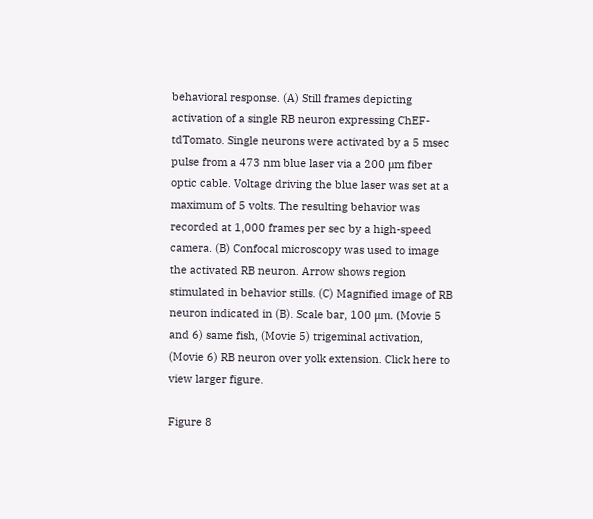behavioral response. (A) Still frames depicting activation of a single RB neuron expressing ChEF-tdTomato. Single neurons were activated by a 5 msec pulse from a 473 nm blue laser via a 200 μm fiber optic cable. Voltage driving the blue laser was set at a maximum of 5 volts. The resulting behavior was recorded at 1,000 frames per sec by a high-speed camera. (B) Confocal microscopy was used to image the activated RB neuron. Arrow shows region stimulated in behavior stills. (C) Magnified image of RB neuron indicated in (B). Scale bar, 100 μm. (Movie 5 and 6) same fish, (Movie 5) trigeminal activation, (Movie 6) RB neuron over yolk extension. Click here to view larger figure.

Figure 8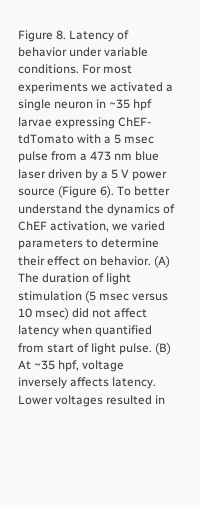Figure 8. Latency of behavior under variable conditions. For most experiments we activated a single neuron in ~35 hpf larvae expressing ChEF-tdTomato with a 5 msec pulse from a 473 nm blue laser driven by a 5 V power source (Figure 6). To better understand the dynamics of ChEF activation, we varied parameters to determine their effect on behavior. (A) The duration of light stimulation (5 msec versus 10 msec) did not affect latency when quantified from start of light pulse. (B) At ~35 hpf, voltage inversely affects latency. Lower voltages resulted in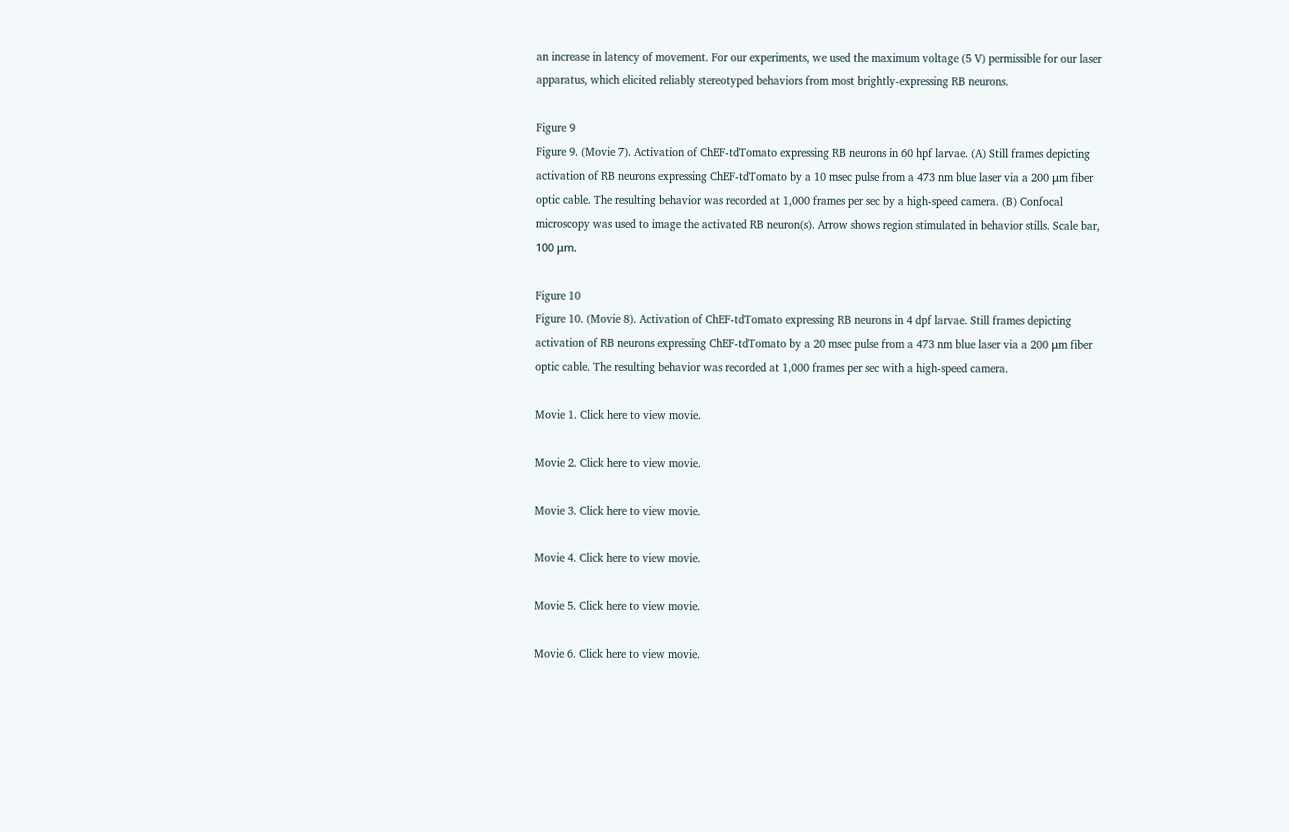an increase in latency of movement. For our experiments, we used the maximum voltage (5 V) permissible for our laser apparatus, which elicited reliably stereotyped behaviors from most brightly-expressing RB neurons.

Figure 9
Figure 9. (Movie 7). Activation of ChEF-tdTomato expressing RB neurons in 60 hpf larvae. (A) Still frames depicting activation of RB neurons expressing ChEF-tdTomato by a 10 msec pulse from a 473 nm blue laser via a 200 μm fiber optic cable. The resulting behavior was recorded at 1,000 frames per sec by a high-speed camera. (B) Confocal microscopy was used to image the activated RB neuron(s). Arrow shows region stimulated in behavior stills. Scale bar, 100 μm.

Figure 10
Figure 10. (Movie 8). Activation of ChEF-tdTomato expressing RB neurons in 4 dpf larvae. Still frames depicting activation of RB neurons expressing ChEF-tdTomato by a 20 msec pulse from a 473 nm blue laser via a 200 μm fiber optic cable. The resulting behavior was recorded at 1,000 frames per sec with a high-speed camera.

Movie 1. Click here to view movie.

Movie 2. Click here to view movie.

Movie 3. Click here to view movie.

Movie 4. Click here to view movie.

Movie 5. Click here to view movie.

Movie 6. Click here to view movie.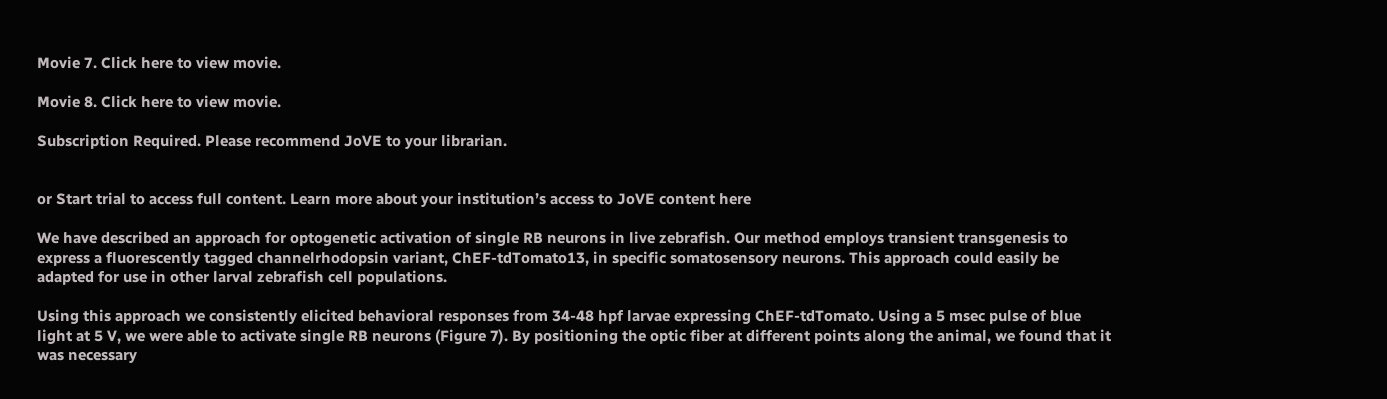Movie 7. Click here to view movie.

Movie 8. Click here to view movie.

Subscription Required. Please recommend JoVE to your librarian.


or Start trial to access full content. Learn more about your institution’s access to JoVE content here

We have described an approach for optogenetic activation of single RB neurons in live zebrafish. Our method employs transient transgenesis to express a fluorescently tagged channelrhodopsin variant, ChEF-tdTomato13, in specific somatosensory neurons. This approach could easily be adapted for use in other larval zebrafish cell populations.

Using this approach we consistently elicited behavioral responses from 34-48 hpf larvae expressing ChEF-tdTomato. Using a 5 msec pulse of blue light at 5 V, we were able to activate single RB neurons (Figure 7). By positioning the optic fiber at different points along the animal, we found that it was necessary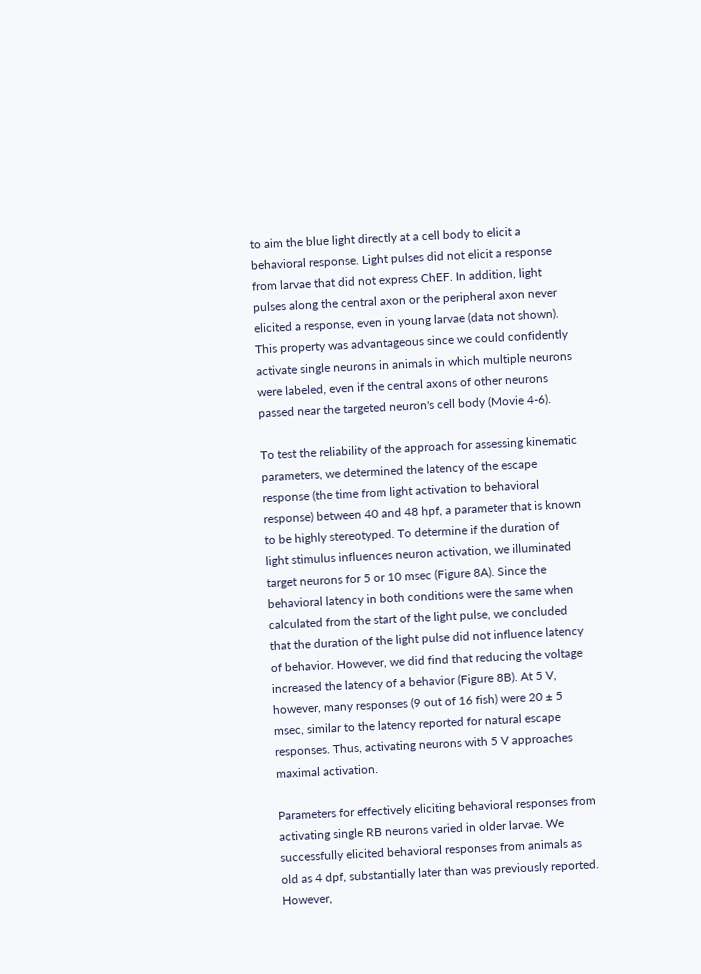to aim the blue light directly at a cell body to elicit a behavioral response. Light pulses did not elicit a response from larvae that did not express ChEF. In addition, light pulses along the central axon or the peripheral axon never elicited a response, even in young larvae (data not shown). This property was advantageous since we could confidently activate single neurons in animals in which multiple neurons were labeled, even if the central axons of other neurons passed near the targeted neuron's cell body (Movie 4-6).

To test the reliability of the approach for assessing kinematic parameters, we determined the latency of the escape response (the time from light activation to behavioral response) between 40 and 48 hpf, a parameter that is known to be highly stereotyped. To determine if the duration of light stimulus influences neuron activation, we illuminated target neurons for 5 or 10 msec (Figure 8A). Since the behavioral latency in both conditions were the same when calculated from the start of the light pulse, we concluded that the duration of the light pulse did not influence latency of behavior. However, we did find that reducing the voltage increased the latency of a behavior (Figure 8B). At 5 V, however, many responses (9 out of 16 fish) were 20 ± 5 msec, similar to the latency reported for natural escape responses. Thus, activating neurons with 5 V approaches maximal activation.

Parameters for effectively eliciting behavioral responses from activating single RB neurons varied in older larvae. We successfully elicited behavioral responses from animals as old as 4 dpf, substantially later than was previously reported. However,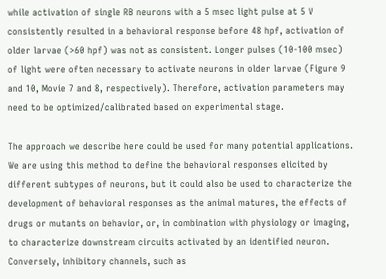while activation of single RB neurons with a 5 msec light pulse at 5 V consistently resulted in a behavioral response before 48 hpf, activation of older larvae (>60 hpf) was not as consistent. Longer pulses (10-100 msec) of light were often necessary to activate neurons in older larvae (Figure 9 and 10, Movie 7 and 8, respectively). Therefore, activation parameters may need to be optimized/calibrated based on experimental stage.

The approach we describe here could be used for many potential applications. We are using this method to define the behavioral responses elicited by different subtypes of neurons, but it could also be used to characterize the development of behavioral responses as the animal matures, the effects of drugs or mutants on behavior, or, in combination with physiology or imaging, to characterize downstream circuits activated by an identified neuron. Conversely, inhibitory channels, such as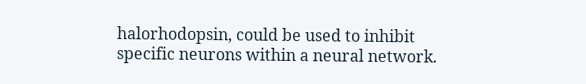halorhodopsin, could be used to inhibit specific neurons within a neural network.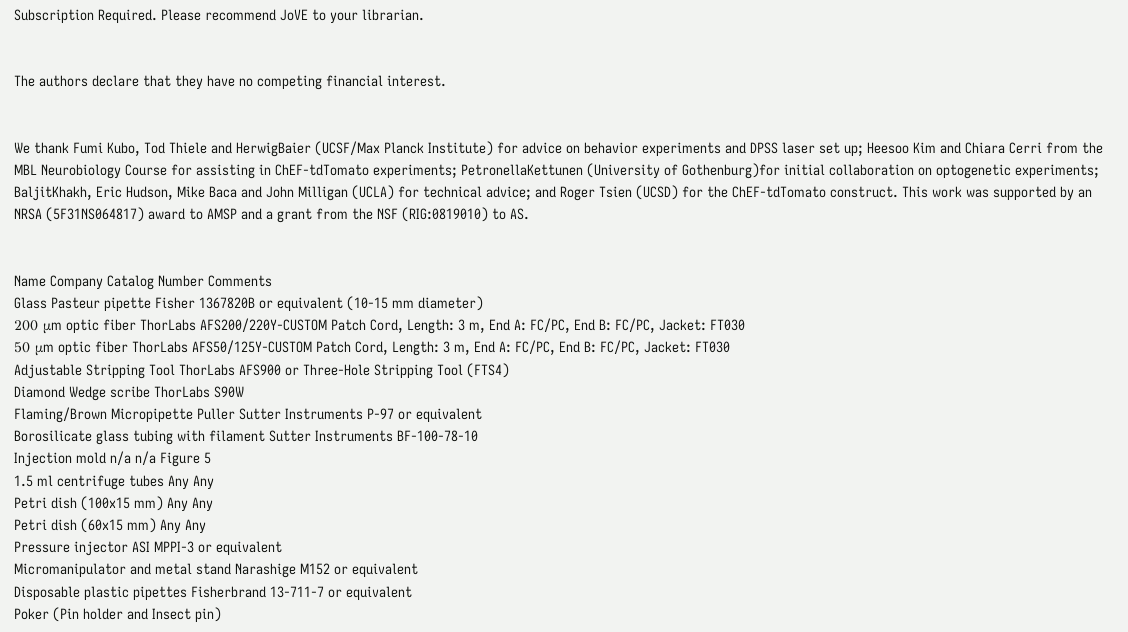Subscription Required. Please recommend JoVE to your librarian.


The authors declare that they have no competing financial interest.


We thank Fumi Kubo, Tod Thiele and HerwigBaier (UCSF/Max Planck Institute) for advice on behavior experiments and DPSS laser set up; Heesoo Kim and Chiara Cerri from the MBL Neurobiology Course for assisting in ChEF-tdTomato experiments; PetronellaKettunen (University of Gothenburg)for initial collaboration on optogenetic experiments; BaljitKhakh, Eric Hudson, Mike Baca and John Milligan (UCLA) for technical advice; and Roger Tsien (UCSD) for the ChEF-tdTomato construct. This work was supported by an NRSA (5F31NS064817) award to AMSP and a grant from the NSF (RIG:0819010) to AS.


Name Company Catalog Number Comments
Glass Pasteur pipette Fisher 1367820B or equivalent (10-15 mm diameter)
200 μm optic fiber ThorLabs AFS200/220Y-CUSTOM Patch Cord, Length: 3 m, End A: FC/PC, End B: FC/PC, Jacket: FT030
50 μm optic fiber ThorLabs AFS50/125Y-CUSTOM Patch Cord, Length: 3 m, End A: FC/PC, End B: FC/PC, Jacket: FT030
Adjustable Stripping Tool ThorLabs AFS900 or Three-Hole Stripping Tool (FTS4)
Diamond Wedge scribe ThorLabs S90W
Flaming/Brown Micropipette Puller Sutter Instruments P-97 or equivalent
Borosilicate glass tubing with filament Sutter Instruments BF-100-78-10
Injection mold n/a n/a Figure 5
1.5 ml centrifuge tubes Any Any
Petri dish (100x15 mm) Any Any
Petri dish (60x15 mm) Any Any
Pressure injector ASI MPPI-3 or equivalent
Micromanipulator and metal stand Narashige M152 or equivalent
Disposable plastic pipettes Fisherbrand 13-711-7 or equivalent
Poker (Pin holder and Insect pin)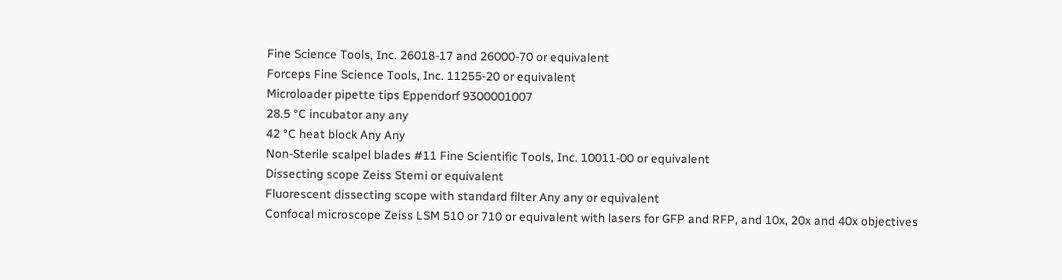Fine Science Tools, Inc. 26018-17 and 26000-70 or equivalent
Forceps Fine Science Tools, Inc. 11255-20 or equivalent
Microloader pipette tips Eppendorf 9300001007
28.5 °C incubator any any
42 °C heat block Any Any
Non-Sterile scalpel blades #11 Fine Scientific Tools, Inc. 10011-00 or equivalent
Dissecting scope Zeiss Stemi or equivalent
Fluorescent dissecting scope with standard filter Any any or equivalent
Confocal microscope Zeiss LSM 510 or 710 or equivalent with lasers for GFP and RFP, and 10x, 20x and 40x objectives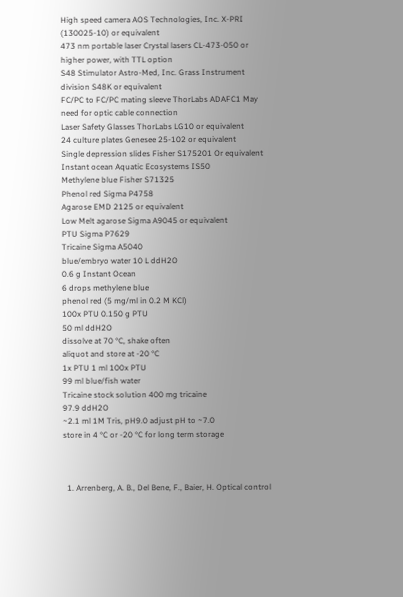High speed camera AOS Technologies, Inc. X-PRI (130025-10) or equivalent
473 nm portable laser Crystal lasers CL-473-050 or higher power, with TTL option
S48 Stimulator Astro-Med, Inc. Grass Instrument division S48K or equivalent
FC/PC to FC/PC mating sleeve ThorLabs ADAFC1 May need for optic cable connection
Laser Safety Glasses ThorLabs LG10 or equivalent
24 culture plates Genesee 25-102 or equivalent
Single depression slides Fisher S175201 Or equivalent
Instant ocean Aquatic Ecosystems IS50
Methylene blue Fisher S71325
Phenol red Sigma P4758
Agarose EMD 2125 or equivalent
Low Melt agarose Sigma A9045 or equivalent
PTU Sigma P7629
Tricaine Sigma A5040
blue/embryo water 10 L ddH2O
0.6 g Instant Ocean
6 drops methylene blue
phenol red (5 mg/ml in 0.2 M KCl)
100x PTU 0.150 g PTU
50 ml ddH2O
dissolve at 70 °C, shake often
aliquot and store at -20 °C
1x PTU 1 ml 100x PTU
99 ml blue/fish water
Tricaine stock solution 400 mg tricaine
97.9 ddH2O
~2.1 ml 1M Tris, pH9.0 adjust pH to ~7.0
store in 4 °C or -20 °C for long term storage



  1. Arrenberg, A. B., Del Bene, F., Baier, H. Optical control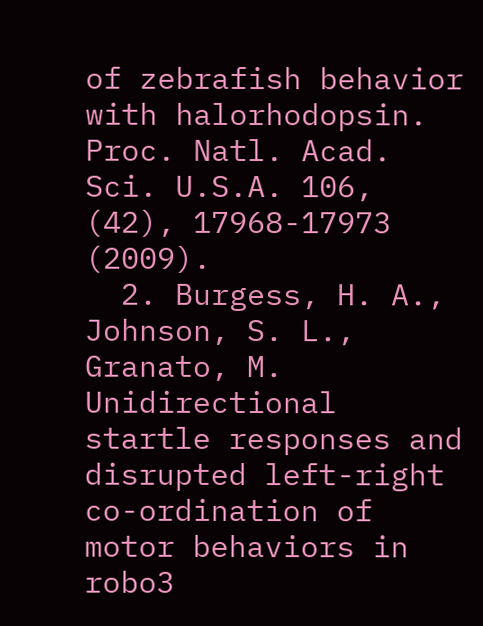of zebrafish behavior with halorhodopsin. Proc. Natl. Acad. Sci. U.S.A. 106, (42), 17968-17973 (2009).
  2. Burgess, H. A., Johnson, S. L., Granato, M. Unidirectional startle responses and disrupted left-right co-ordination of motor behaviors in robo3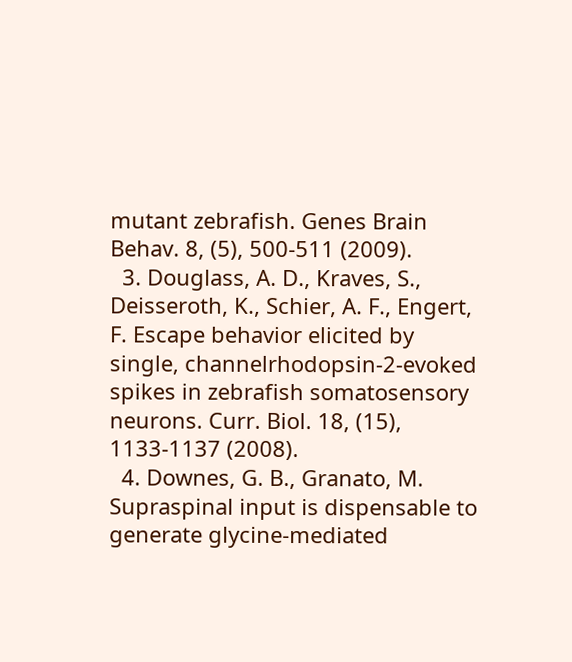mutant zebrafish. Genes Brain Behav. 8, (5), 500-511 (2009).
  3. Douglass, A. D., Kraves, S., Deisseroth, K., Schier, A. F., Engert, F. Escape behavior elicited by single, channelrhodopsin-2-evoked spikes in zebrafish somatosensory neurons. Curr. Biol. 18, (15), 1133-1137 (2008).
  4. Downes, G. B., Granato, M. Supraspinal input is dispensable to generate glycine-mediated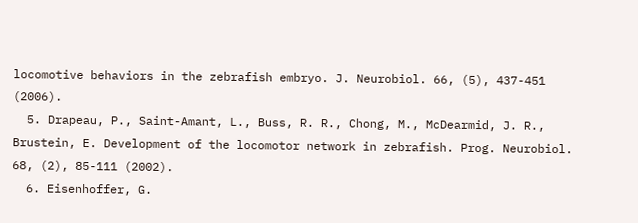locomotive behaviors in the zebrafish embryo. J. Neurobiol. 66, (5), 437-451 (2006).
  5. Drapeau, P., Saint-Amant, L., Buss, R. R., Chong, M., McDearmid, J. R., Brustein, E. Development of the locomotor network in zebrafish. Prog. Neurobiol. 68, (2), 85-111 (2002).
  6. Eisenhoffer, G.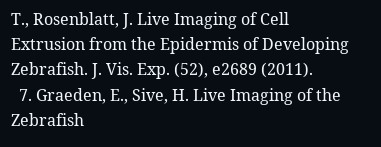T., Rosenblatt, J. Live Imaging of Cell Extrusion from the Epidermis of Developing Zebrafish. J. Vis. Exp. (52), e2689 (2011).
  7. Graeden, E., Sive, H. Live Imaging of the Zebrafish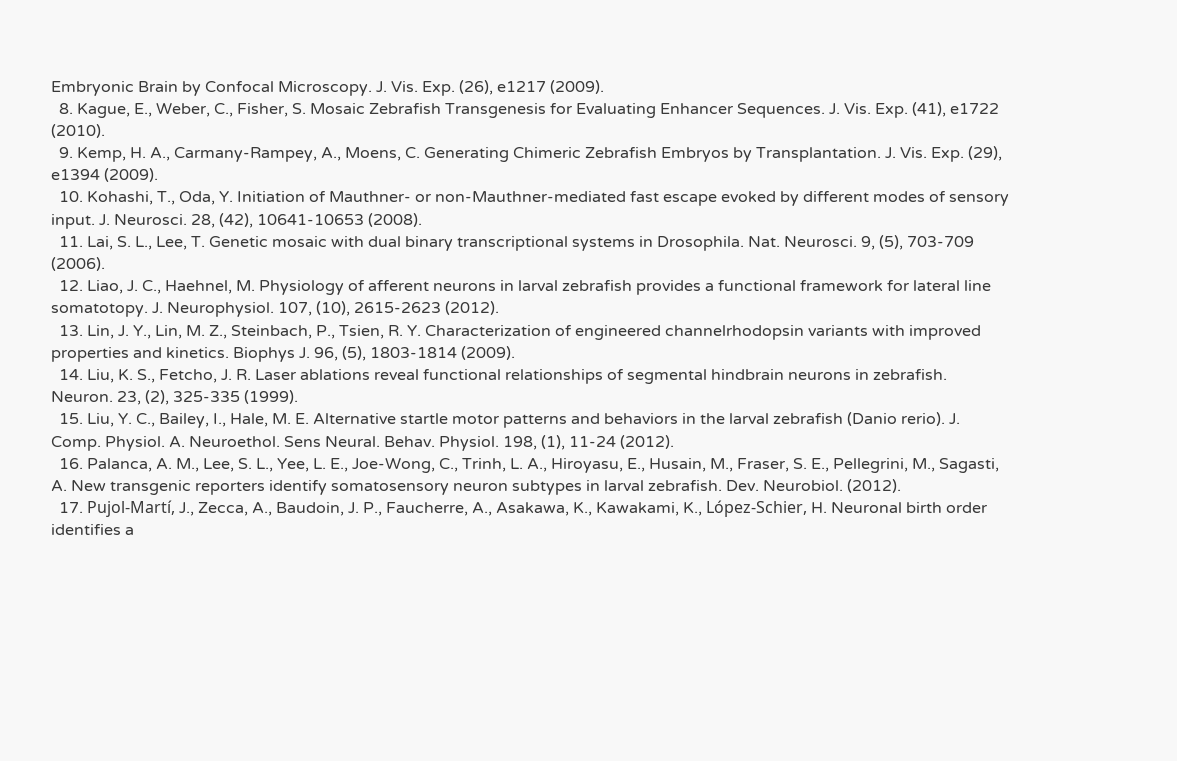Embryonic Brain by Confocal Microscopy. J. Vis. Exp. (26), e1217 (2009).
  8. Kague, E., Weber, C., Fisher, S. Mosaic Zebrafish Transgenesis for Evaluating Enhancer Sequences. J. Vis. Exp. (41), e1722 (2010).
  9. Kemp, H. A., Carmany-Rampey, A., Moens, C. Generating Chimeric Zebrafish Embryos by Transplantation. J. Vis. Exp. (29), e1394 (2009).
  10. Kohashi, T., Oda, Y. Initiation of Mauthner- or non-Mauthner-mediated fast escape evoked by different modes of sensory input. J. Neurosci. 28, (42), 10641-10653 (2008).
  11. Lai, S. L., Lee, T. Genetic mosaic with dual binary transcriptional systems in Drosophila. Nat. Neurosci. 9, (5), 703-709 (2006).
  12. Liao, J. C., Haehnel, M. Physiology of afferent neurons in larval zebrafish provides a functional framework for lateral line somatotopy. J. Neurophysiol. 107, (10), 2615-2623 (2012).
  13. Lin, J. Y., Lin, M. Z., Steinbach, P., Tsien, R. Y. Characterization of engineered channelrhodopsin variants with improved properties and kinetics. Biophys J. 96, (5), 1803-1814 (2009).
  14. Liu, K. S., Fetcho, J. R. Laser ablations reveal functional relationships of segmental hindbrain neurons in zebrafish. Neuron. 23, (2), 325-335 (1999).
  15. Liu, Y. C., Bailey, I., Hale, M. E. Alternative startle motor patterns and behaviors in the larval zebrafish (Danio rerio). J. Comp. Physiol. A. Neuroethol. Sens Neural. Behav. Physiol. 198, (1), 11-24 (2012).
  16. Palanca, A. M., Lee, S. L., Yee, L. E., Joe-Wong, C., Trinh, L. A., Hiroyasu, E., Husain, M., Fraser, S. E., Pellegrini, M., Sagasti, A. New transgenic reporters identify somatosensory neuron subtypes in larval zebrafish. Dev. Neurobiol. (2012).
  17. Pujol-Martí, J., Zecca, A., Baudoin, J. P., Faucherre, A., Asakawa, K., Kawakami, K., López-Schier, H. Neuronal birth order identifies a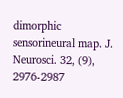dimorphic sensorineural map. J. Neurosci. 32, (9), 2976-2987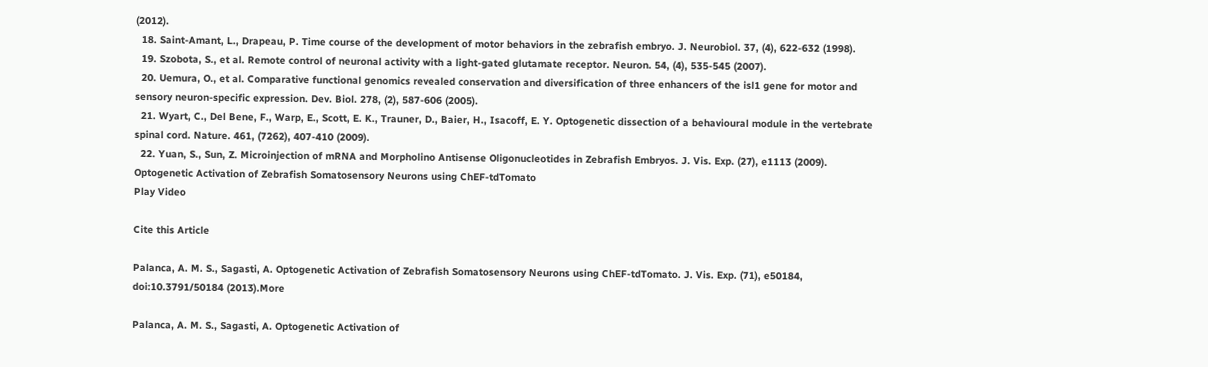(2012).
  18. Saint-Amant, L., Drapeau, P. Time course of the development of motor behaviors in the zebrafish embryo. J. Neurobiol. 37, (4), 622-632 (1998).
  19. Szobota, S., et al. Remote control of neuronal activity with a light-gated glutamate receptor. Neuron. 54, (4), 535-545 (2007).
  20. Uemura, O., et al. Comparative functional genomics revealed conservation and diversification of three enhancers of the isl1 gene for motor and sensory neuron-specific expression. Dev. Biol. 278, (2), 587-606 (2005).
  21. Wyart, C., Del Bene, F., Warp, E., Scott, E. K., Trauner, D., Baier, H., Isacoff, E. Y. Optogenetic dissection of a behavioural module in the vertebrate spinal cord. Nature. 461, (7262), 407-410 (2009).
  22. Yuan, S., Sun, Z. Microinjection of mRNA and Morpholino Antisense Oligonucleotides in Zebrafish Embryos. J. Vis. Exp. (27), e1113 (2009).
Optogenetic Activation of Zebrafish Somatosensory Neurons using ChEF-tdTomato
Play Video

Cite this Article

Palanca, A. M. S., Sagasti, A. Optogenetic Activation of Zebrafish Somatosensory Neurons using ChEF-tdTomato. J. Vis. Exp. (71), e50184, doi:10.3791/50184 (2013).More

Palanca, A. M. S., Sagasti, A. Optogenetic Activation of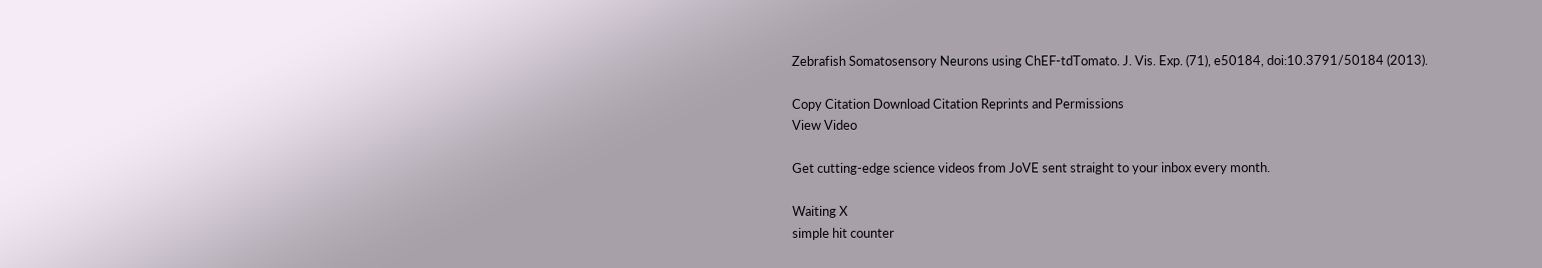Zebrafish Somatosensory Neurons using ChEF-tdTomato. J. Vis. Exp. (71), e50184, doi:10.3791/50184 (2013).

Copy Citation Download Citation Reprints and Permissions
View Video

Get cutting-edge science videos from JoVE sent straight to your inbox every month.

Waiting X
simple hit counter